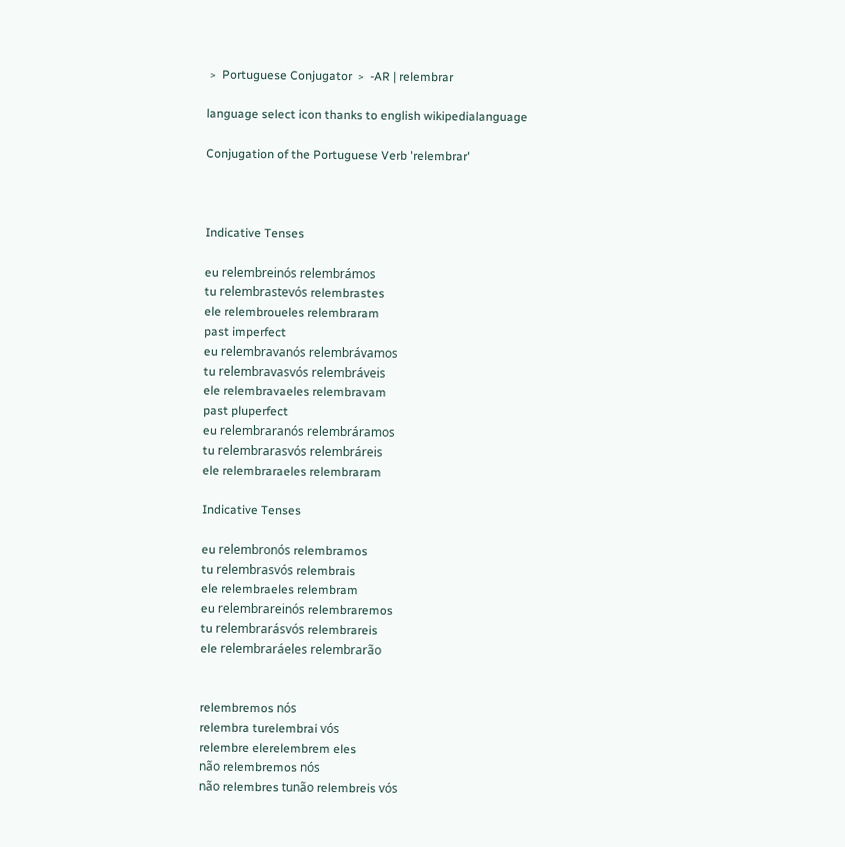﹥ Portuguese Conjugator ﹥ -AR | relembrar

language select icon thanks to english wikipedialanguage

Conjugation of the Portuguese Verb 'relembrar'



Indicative Tenses

eu relembreinós relembrámos
tu relembrastevós relembrastes
ele relembroueles relembraram
past imperfect
eu relembravanós relembrávamos
tu relembravasvós relembráveis
ele relembravaeles relembravam
past pluperfect
eu relembraranós relembráramos
tu relembrarasvós relembráreis
ele relembraraeles relembraram

Indicative Tenses

eu relembronós relembramos
tu relembrasvós relembrais
ele relembraeles relembram
eu relembrareinós relembraremos
tu relembrarásvós relembrareis
ele relembraráeles relembrarão


relembremos nós
relembra turelembrai vós
relembre elerelembrem eles
não relembremos nós
não relembres tunão relembreis vós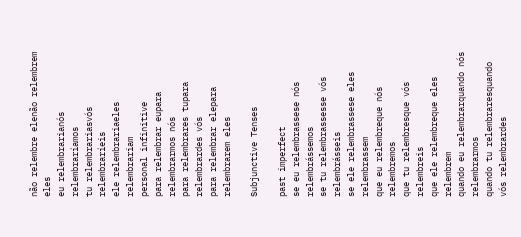não relembre elenão relembrem eles
eu relembrarianós relembraríamos
tu relembrariasvós relembraríeis
ele relembrariaeles relembrariam
personal infinitive
para relembrar eupara relembrarmos nós
para relembrares tupara relembrardes vós
para relembrar elepara relembrarem eles

Subjunctive Tenses

past imperfect
se eu relembrassese nós relembrássemos
se tu relembrassesse vós relembrásseis
se ele relembrassese eles relembrassem
que eu relembreque nós relembremos
que tu relembresque vós relembreis
que ele relembreque eles relembrem
quando eu relembrarquando nós relembrarmos
quando tu relembraresquando vós relembrardes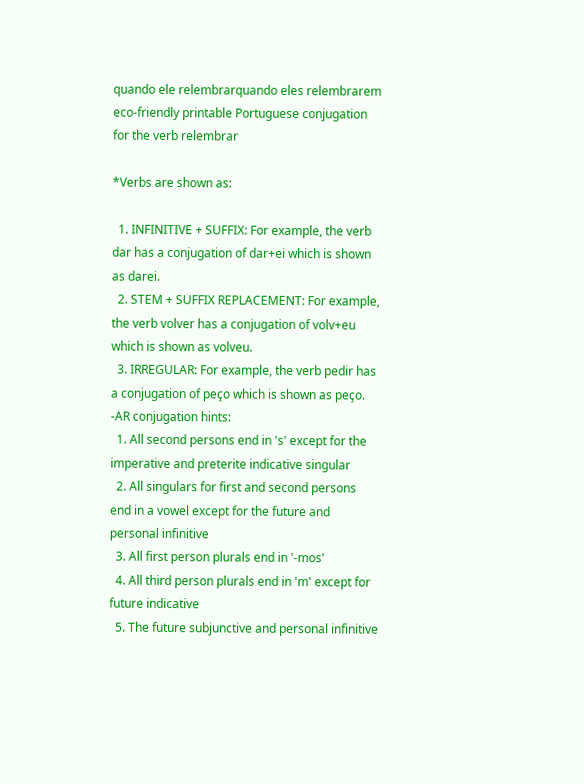quando ele relembrarquando eles relembrarem
eco-friendly printable Portuguese conjugation for the verb relembrar

*Verbs are shown as:

  1. INFINITIVE + SUFFIX: For example, the verb dar has a conjugation of dar+ei which is shown as darei.
  2. STEM + SUFFIX REPLACEMENT: For example, the verb volver has a conjugation of volv+eu which is shown as volveu.
  3. IRREGULAR: For example, the verb pedir has a conjugation of peço which is shown as peço.
-AR conjugation hints:
  1. All second persons end in 's' except for the imperative and preterite indicative singular
  2. All singulars for first and second persons end in a vowel except for the future and personal infinitive
  3. All first person plurals end in '-mos'
  4. All third person plurals end in 'm' except for future indicative
  5. The future subjunctive and personal infinitive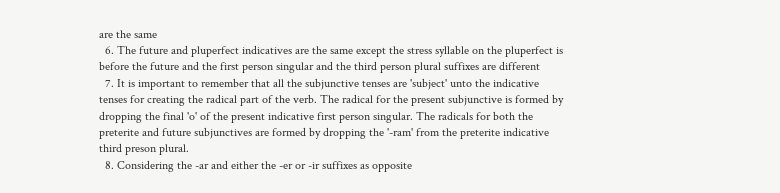are the same
  6. The future and pluperfect indicatives are the same except the stress syllable on the pluperfect is before the future and the first person singular and the third person plural suffixes are different
  7. It is important to remember that all the subjunctive tenses are 'subject' unto the indicative tenses for creating the radical part of the verb. The radical for the present subjunctive is formed by dropping the final 'o' of the present indicative first person singular. The radicals for both the preterite and future subjunctives are formed by dropping the '-ram' from the preterite indicative third preson plural.
  8. Considering the -ar and either the -er or -ir suffixes as opposite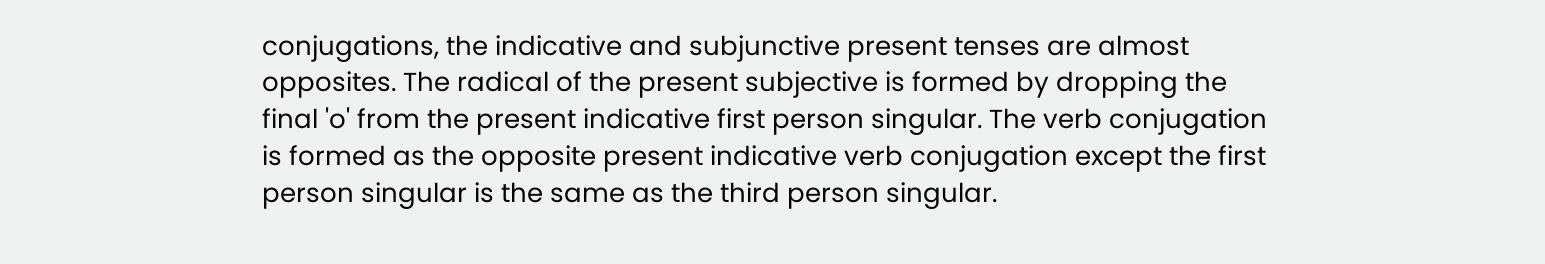conjugations, the indicative and subjunctive present tenses are almost opposites. The radical of the present subjective is formed by dropping the final 'o' from the present indicative first person singular. The verb conjugation is formed as the opposite present indicative verb conjugation except the first person singular is the same as the third person singular.